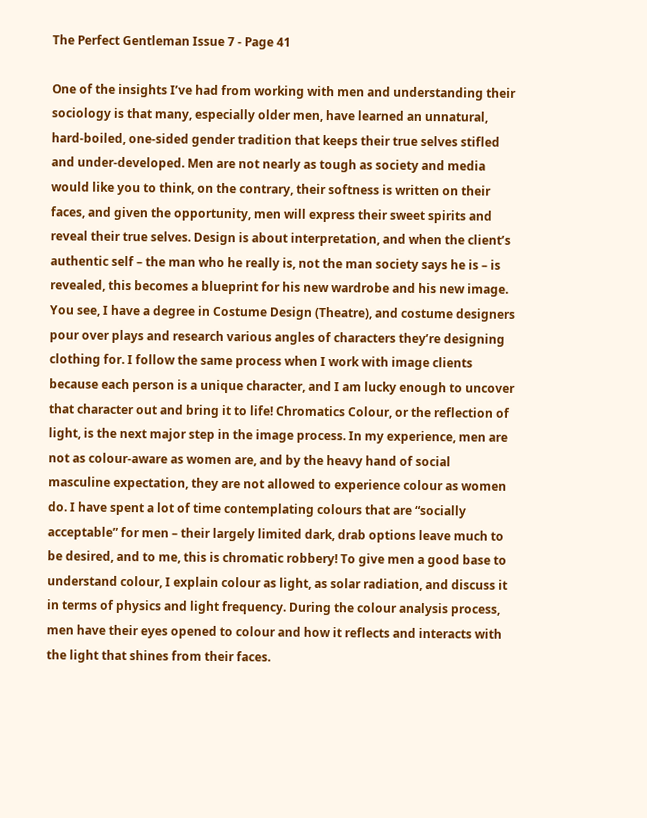The Perfect Gentleman Issue 7 - Page 41

One of the insights I’ve had from working with men and understanding their sociology is that many, especially older men, have learned an unnatural, hard-boiled, one-sided gender tradition that keeps their true selves stifled and under-developed. Men are not nearly as tough as society and media would like you to think, on the contrary, their softness is written on their faces, and given the opportunity, men will express their sweet spirits and reveal their true selves. Design is about interpretation, and when the client’s authentic self – the man who he really is, not the man society says he is – is revealed, this becomes a blueprint for his new wardrobe and his new image. You see, I have a degree in Costume Design (Theatre), and costume designers pour over plays and research various angles of characters they’re designing clothing for. I follow the same process when I work with image clients because each person is a unique character, and I am lucky enough to uncover that character out and bring it to life! Chromatics Colour, or the reflection of light, is the next major step in the image process. In my experience, men are not as colour-aware as women are, and by the heavy hand of social masculine expectation, they are not allowed to experience colour as women do. I have spent a lot of time contemplating colours that are “socially acceptable” for men – their largely limited dark, drab options leave much to be desired, and to me, this is chromatic robbery! To give men a good base to understand colour, I explain colour as light, as solar radiation, and discuss it in terms of physics and light frequency. During the colour analysis process, men have their eyes opened to colour and how it reflects and interacts with the light that shines from their faces.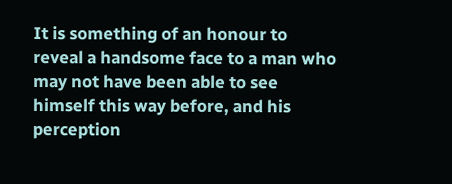It is something of an honour to reveal a handsome face to a man who may not have been able to see himself this way before, and his perception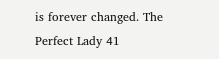is forever changed. The Perfect Lady 41